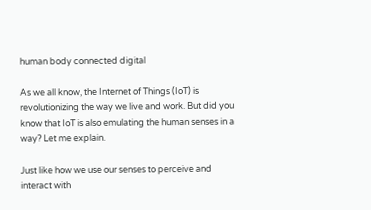human body connected digital

As we all know, the Internet of Things (IoT) is revolutionizing the way we live and work. But did you know that IoT is also emulating the human senses in a way? Let me explain.

Just like how we use our senses to perceive and interact with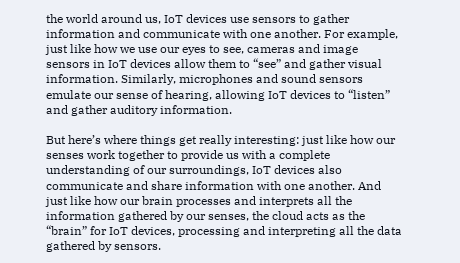the world around us, IoT devices use sensors to gather information and communicate with one another. For example, just like how we use our eyes to see, cameras and image sensors in IoT devices allow them to “see” and gather visual information. Similarly, microphones and sound sensors emulate our sense of hearing, allowing IoT devices to “listen” and gather auditory information.

But here’s where things get really interesting: just like how our senses work together to provide us with a complete understanding of our surroundings, IoT devices also communicate and share information with one another. And just like how our brain processes and interprets all the information gathered by our senses, the cloud acts as the “brain” for IoT devices, processing and interpreting all the data gathered by sensors.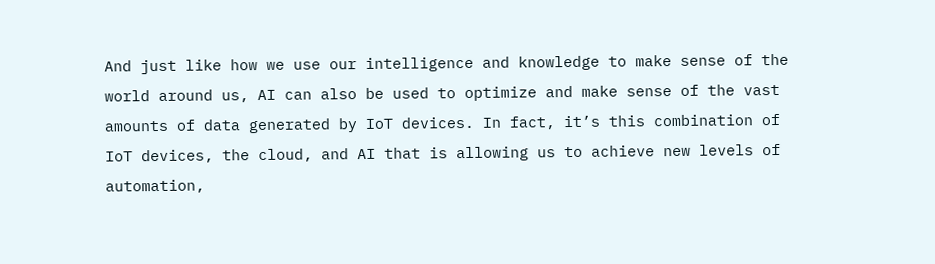And just like how we use our intelligence and knowledge to make sense of the world around us, AI can also be used to optimize and make sense of the vast amounts of data generated by IoT devices. In fact, it’s this combination of IoT devices, the cloud, and AI that is allowing us to achieve new levels of automation,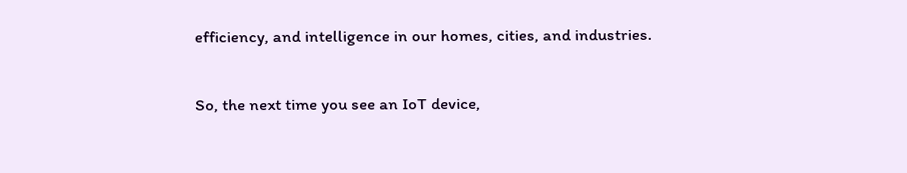efficiency, and intelligence in our homes, cities, and industries.

So, the next time you see an IoT device,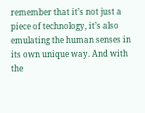remember that it’s not just a piece of technology, it’s also emulating the human senses in its own unique way. And with the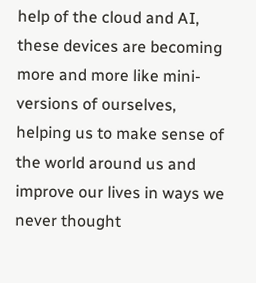help of the cloud and AI, these devices are becoming more and more like mini-versions of ourselves, helping us to make sense of the world around us and improve our lives in ways we never thought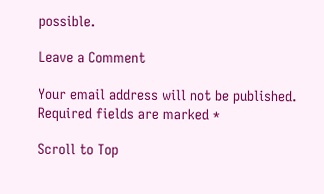possible.

Leave a Comment

Your email address will not be published. Required fields are marked *

Scroll to Top